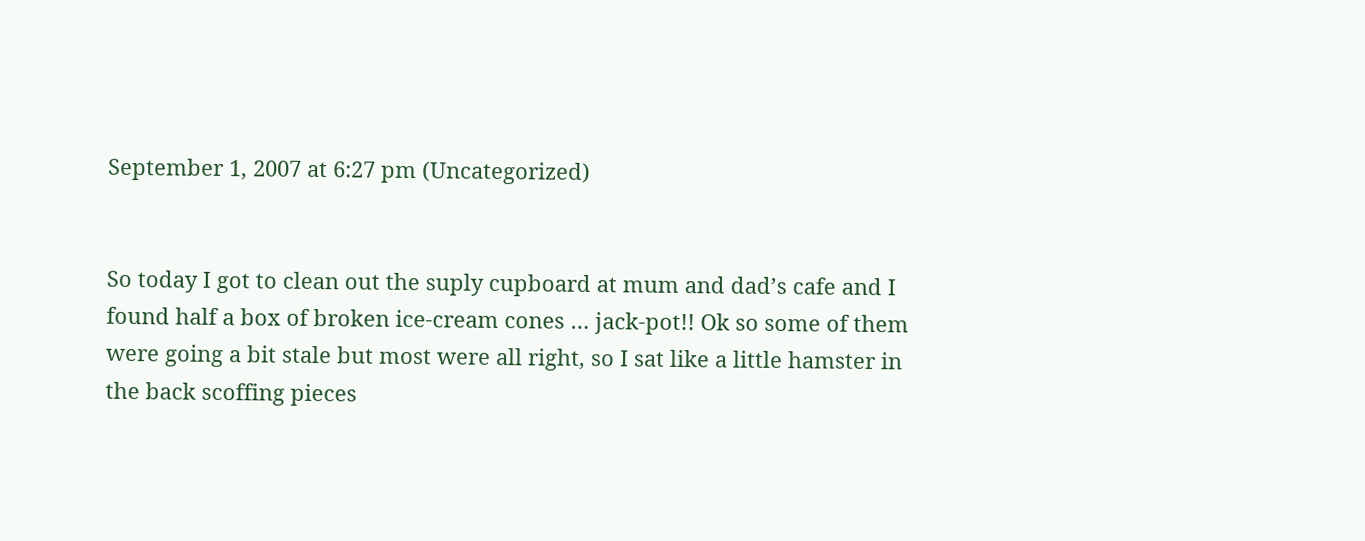September 1, 2007 at 6:27 pm (Uncategorized)


So today I got to clean out the suply cupboard at mum and dad’s cafe and I found half a box of broken ice-cream cones … jack-pot!! Ok so some of them were going a bit stale but most were all right, so I sat like a little hamster in the back scoffing pieces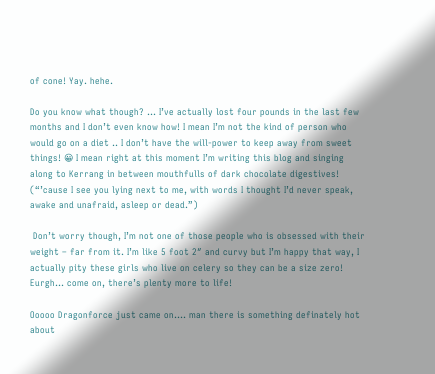of cone! Yay. hehe.

Do you know what though? … I’ve actually lost four pounds in the last few months and I don’t even know how! I mean I’m not the kind of person who would go on a diet .. I don’t have the will-power to keep away from sweet things! 😀 I mean right at this moment I’m writing this blog and singing along to Kerrang in between mouthfulls of dark chocolate digestives! (“’cause I see you lying next to me, with words I thought I’d never speak, awake and unafraid, asleep or dead.”)

 Don’t worry though, I’m not one of those people who is obsessed with their weight – far from it. I’m like 5 foot 2″ and curvy but I’m happy that way, I actually pity these girls who live on celery so they can be a size zero! Eurgh… come on, there’s plenty more to life!

Ooooo Dragonforce just came on…. man there is something definately hot about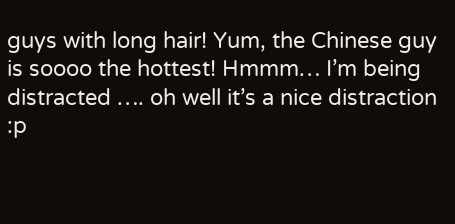guys with long hair! Yum, the Chinese guy is soooo the hottest! Hmmm… I’m being distracted …. oh well it’s a nice distraction :p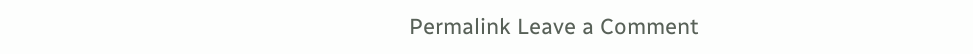Permalink Leave a Comment